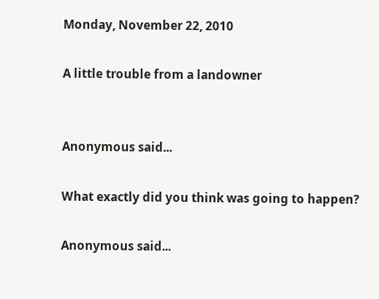Monday, November 22, 2010

A little trouble from a landowner


Anonymous said...

What exactly did you think was going to happen?

Anonymous said...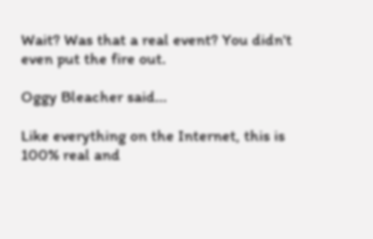Wait? Was that a real event? You didn't even put the fire out.

Oggy Bleacher said...

Like everything on the Internet, this is 100% real and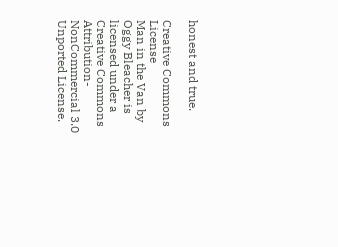honest and true.

Creative Commons License
Man in the Van by Oggy Bleacher is licensed under a Creative Commons Attribution-NonCommercial 3.0 Unported License.